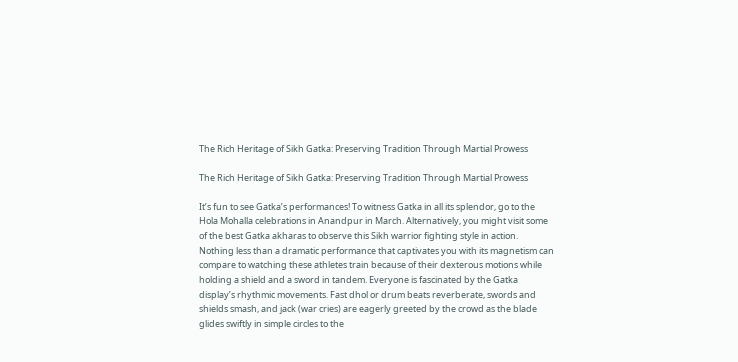The Rich Heritage of Sikh Gatka: Preserving Tradition Through Martial Prowess

The Rich Heritage of Sikh Gatka: Preserving Tradition Through Martial Prowess

It’s fun to see Gatka’s performances! To witness Gatka in all its splendor, go to the Hola Mohalla celebrations in Anandpur in March. Alternatively, you might visit some of the best Gatka akharas to observe this Sikh warrior fighting style in action. Nothing less than a dramatic performance that captivates you with its magnetism can compare to watching these athletes train because of their dexterous motions while holding a shield and a sword in tandem. Everyone is fascinated by the Gatka display’s rhythmic movements. Fast dhol or drum beats reverberate, swords and shields smash, and jack (war cries) are eagerly greeted by the crowd as the blade glides swiftly in simple circles to the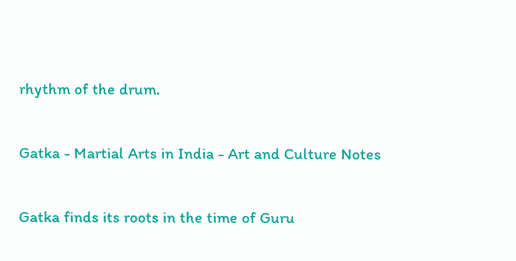rhythm of the drum.

Gatka - Martial Arts in India - Art and Culture Notes

Gatka finds its roots in the time of Guru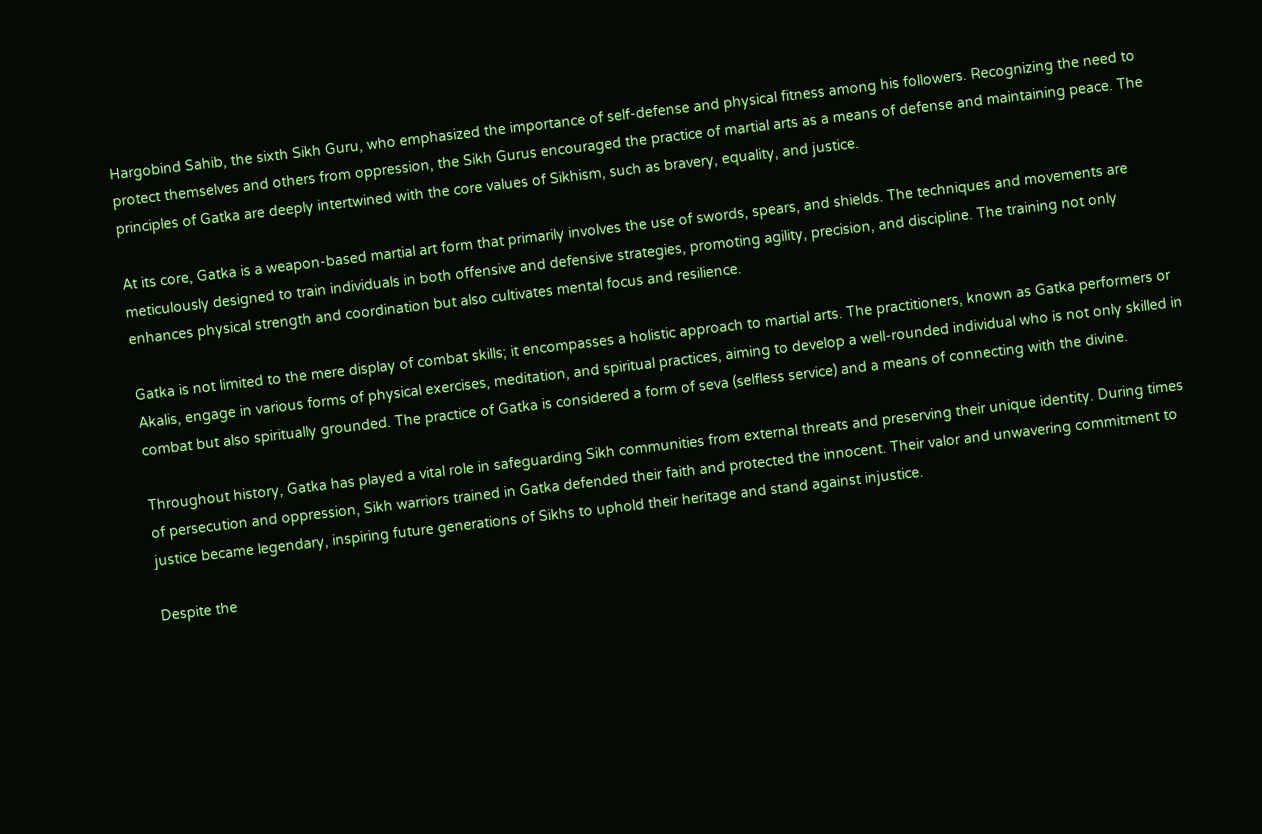Hargobind Sahib, the sixth Sikh Guru, who emphasized the importance of self-defense and physical fitness among his followers. Recognizing the need to protect themselves and others from oppression, the Sikh Gurus encouraged the practice of martial arts as a means of defense and maintaining peace. The principles of Gatka are deeply intertwined with the core values of Sikhism, such as bravery, equality, and justice.

At its core, Gatka is a weapon-based martial art form that primarily involves the use of swords, spears, and shields. The techniques and movements are meticulously designed to train individuals in both offensive and defensive strategies, promoting agility, precision, and discipline. The training not only enhances physical strength and coordination but also cultivates mental focus and resilience.

Gatka is not limited to the mere display of combat skills; it encompasses a holistic approach to martial arts. The practitioners, known as Gatka performers or Akalis, engage in various forms of physical exercises, meditation, and spiritual practices, aiming to develop a well-rounded individual who is not only skilled in combat but also spiritually grounded. The practice of Gatka is considered a form of seva (selfless service) and a means of connecting with the divine.

Throughout history, Gatka has played a vital role in safeguarding Sikh communities from external threats and preserving their unique identity. During times of persecution and oppression, Sikh warriors trained in Gatka defended their faith and protected the innocent. Their valor and unwavering commitment to justice became legendary, inspiring future generations of Sikhs to uphold their heritage and stand against injustice.

Despite the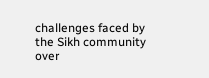challenges faced by the Sikh community over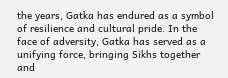the years, Gatka has endured as a symbol of resilience and cultural pride. In the face of adversity, Gatka has served as a unifying force, bringing Sikhs together and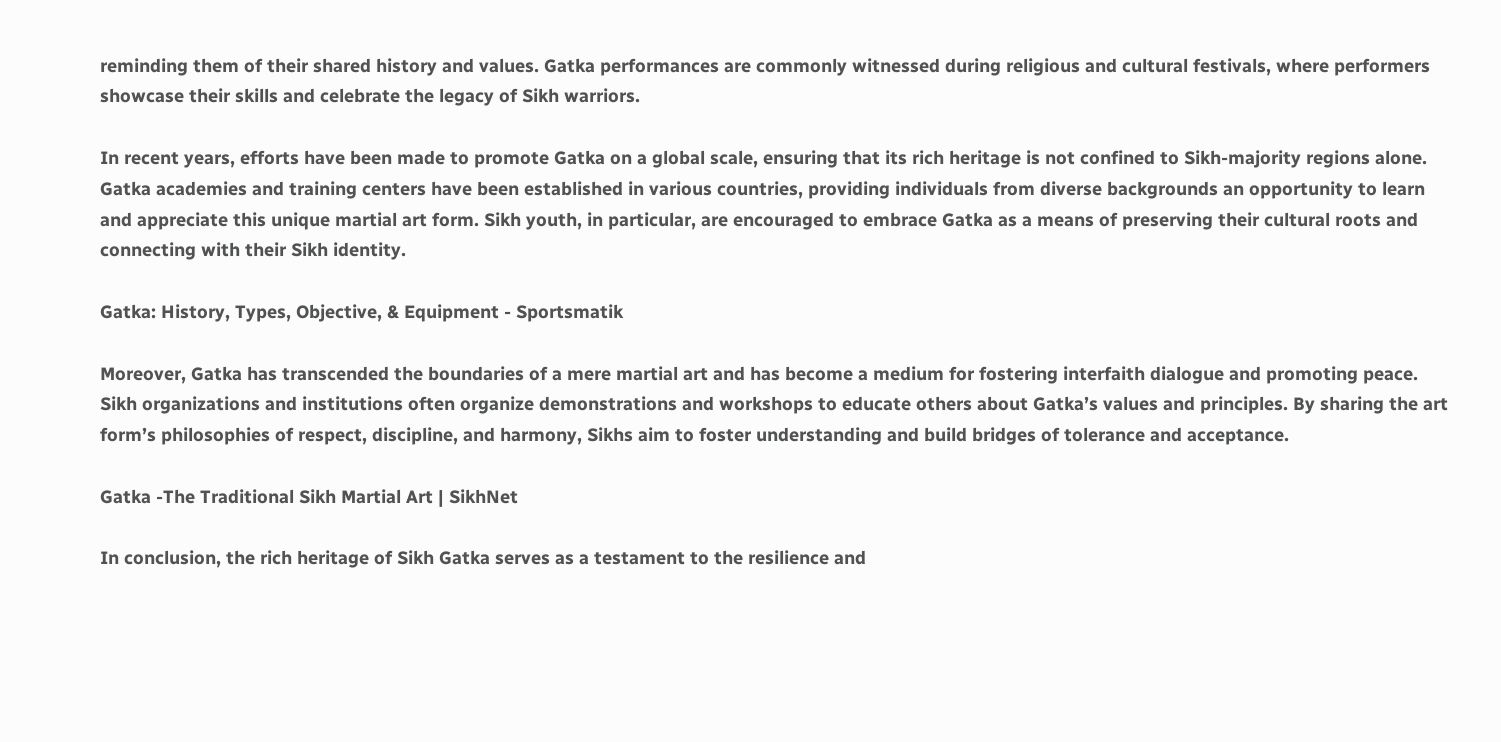reminding them of their shared history and values. Gatka performances are commonly witnessed during religious and cultural festivals, where performers showcase their skills and celebrate the legacy of Sikh warriors.

In recent years, efforts have been made to promote Gatka on a global scale, ensuring that its rich heritage is not confined to Sikh-majority regions alone. Gatka academies and training centers have been established in various countries, providing individuals from diverse backgrounds an opportunity to learn and appreciate this unique martial art form. Sikh youth, in particular, are encouraged to embrace Gatka as a means of preserving their cultural roots and connecting with their Sikh identity.

Gatka: History, Types, Objective, & Equipment - Sportsmatik

Moreover, Gatka has transcended the boundaries of a mere martial art and has become a medium for fostering interfaith dialogue and promoting peace. Sikh organizations and institutions often organize demonstrations and workshops to educate others about Gatka’s values and principles. By sharing the art form’s philosophies of respect, discipline, and harmony, Sikhs aim to foster understanding and build bridges of tolerance and acceptance.

Gatka -The Traditional Sikh Martial Art | SikhNet

In conclusion, the rich heritage of Sikh Gatka serves as a testament to the resilience and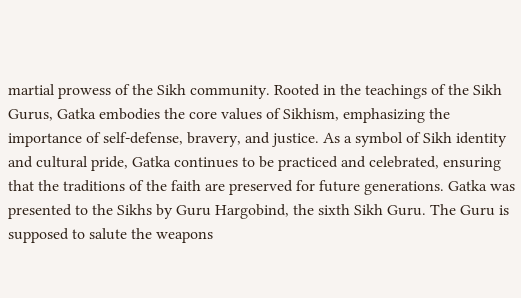martial prowess of the Sikh community. Rooted in the teachings of the Sikh Gurus, Gatka embodies the core values of Sikhism, emphasizing the importance of self-defense, bravery, and justice. As a symbol of Sikh identity and cultural pride, Gatka continues to be practiced and celebrated, ensuring that the traditions of the faith are preserved for future generations. Gatka was presented to the Sikhs by Guru Hargobind, the sixth Sikh Guru. The Guru is supposed to salute the weapons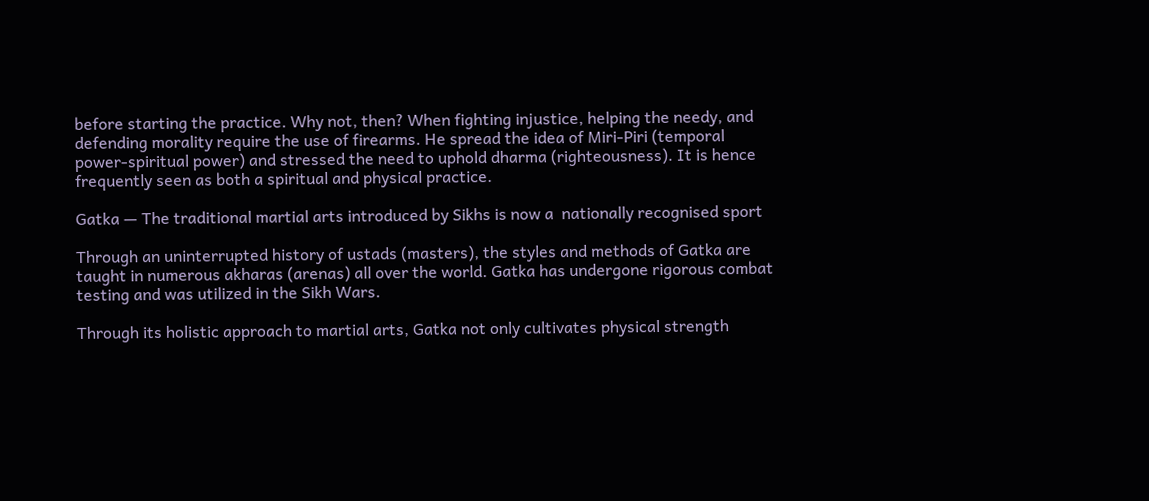before starting the practice. Why not, then? When fighting injustice, helping the needy, and defending morality require the use of firearms. He spread the idea of Miri-Piri (temporal power-spiritual power) and stressed the need to uphold dharma (righteousness). It is hence frequently seen as both a spiritual and physical practice.

Gatka — The traditional martial arts introduced by Sikhs is now a  nationally recognised sport

Through an uninterrupted history of ustads (masters), the styles and methods of Gatka are taught in numerous akharas (arenas) all over the world. Gatka has undergone rigorous combat testing and was utilized in the Sikh Wars.

Through its holistic approach to martial arts, Gatka not only cultivates physical strength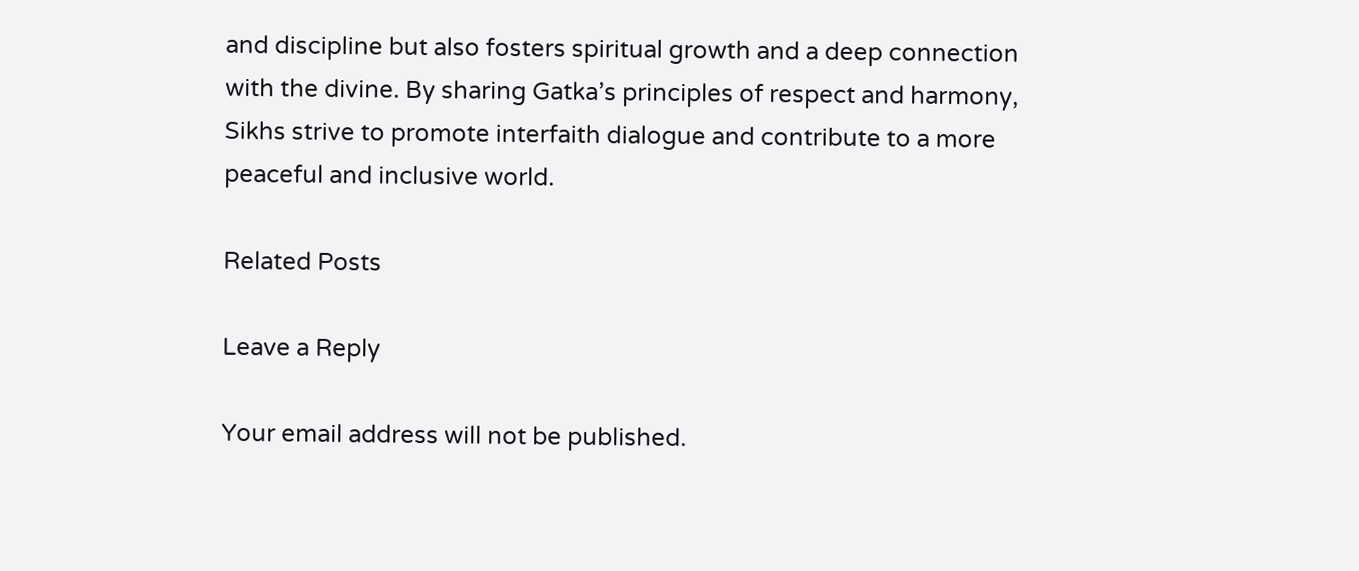and discipline but also fosters spiritual growth and a deep connection with the divine. By sharing Gatka’s principles of respect and harmony, Sikhs strive to promote interfaith dialogue and contribute to a more peaceful and inclusive world.

Related Posts

Leave a Reply

Your email address will not be published.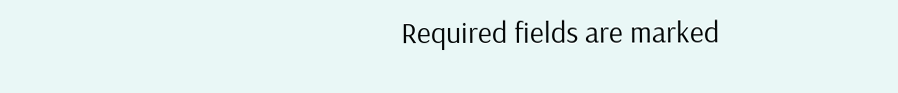Required fields are marked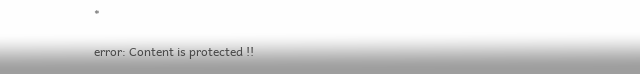*

error: Content is protected !!